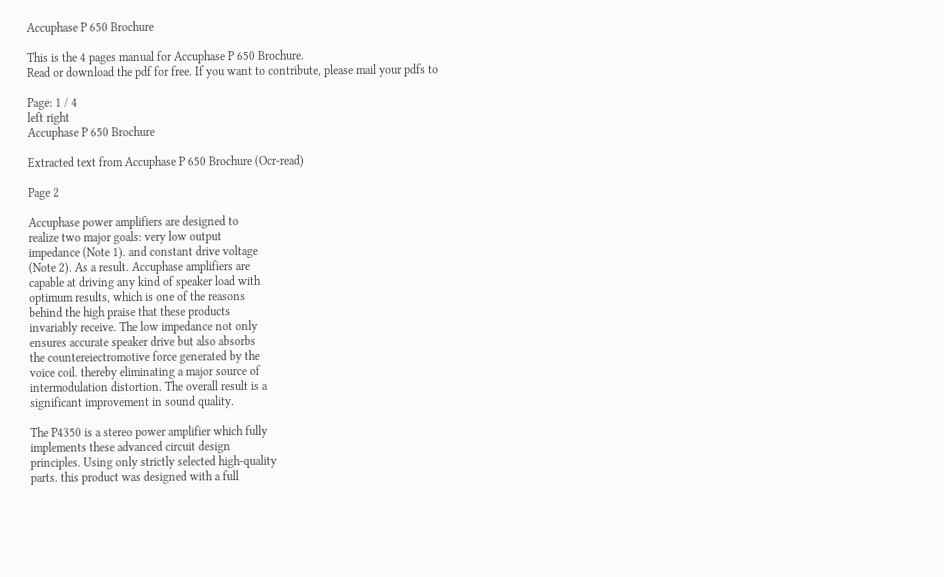Accuphase P 650 Brochure

This is the 4 pages manual for Accuphase P 650 Brochure.
Read or download the pdf for free. If you want to contribute, please mail your pdfs to

Page: 1 / 4
left right
Accuphase P 650 Brochure

Extracted text from Accuphase P 650 Brochure (Ocr-read)

Page 2

Accuphase power amplifiers are designed to
realize two major goals: very low output
impedance (Note 1). and constant drive voltage
(Note 2). As a result. Accuphase amplifiers are
capable at driving any kind of speaker load with
optimum results, which is one of the reasons
behind the high praise that these products
invariably receive. The low impedance not only
ensures accurate speaker drive but also absorbs
the countereiectromotive force generated by the
voice coil. thereby eliminating a major source of
intermodulation distortion. The overall result is a
significant improvement in sound quality.

The P4350 is a stereo power amplifier which fully
implements these advanced circuit design
principles. Using only strictly selected high-quality
parts. this product was designed with a full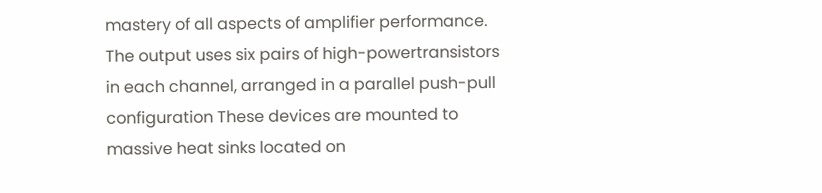mastery of all aspects of amplifier performance.
The output uses six pairs of high-powertransistors
in each channel, arranged in a parallel push-pull
configuration These devices are mounted to
massive heat sinks located on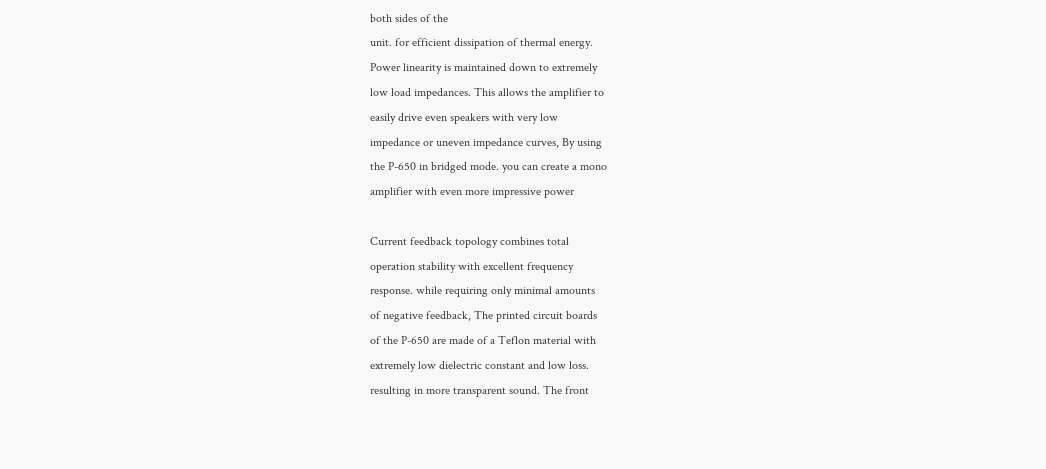both sides of the
unit. for efficient dissipation of thermal energy.
Power linearity is maintained down to extremely
low load impedances. This allows the amplifier to
easily drive even speakers with very low
impedance or uneven impedance curves, By using
the P-650 in bridged mode. you can create a mono
amplifier with even more impressive power

Current feedback topology combines total
operation stability with excellent frequency
response. while requiring only minimal amounts
of negative feedback, The printed circuit boards
of the P-650 are made of a Teflon material with
extremely low dielectric constant and low loss.
resulting in more transparent sound. The front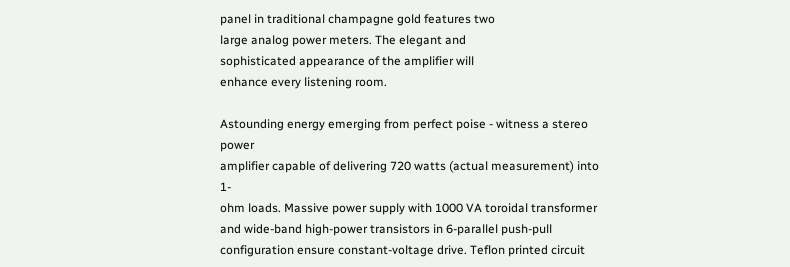panel in traditional champagne gold features two
large analog power meters. The elegant and
sophisticated appearance of the amplifier will
enhance every listening room.

Astounding energy emerging from perfect poise - witness a stereo power
amplifier capable of delivering 720 watts (actual measurement) into 1-
ohm loads. Massive power supply with 1000 VA toroidal transformer
and wide-band high-power transistors in 6-parallel push-pull
configuration ensure constant-voltage drive. Teflon printed circuit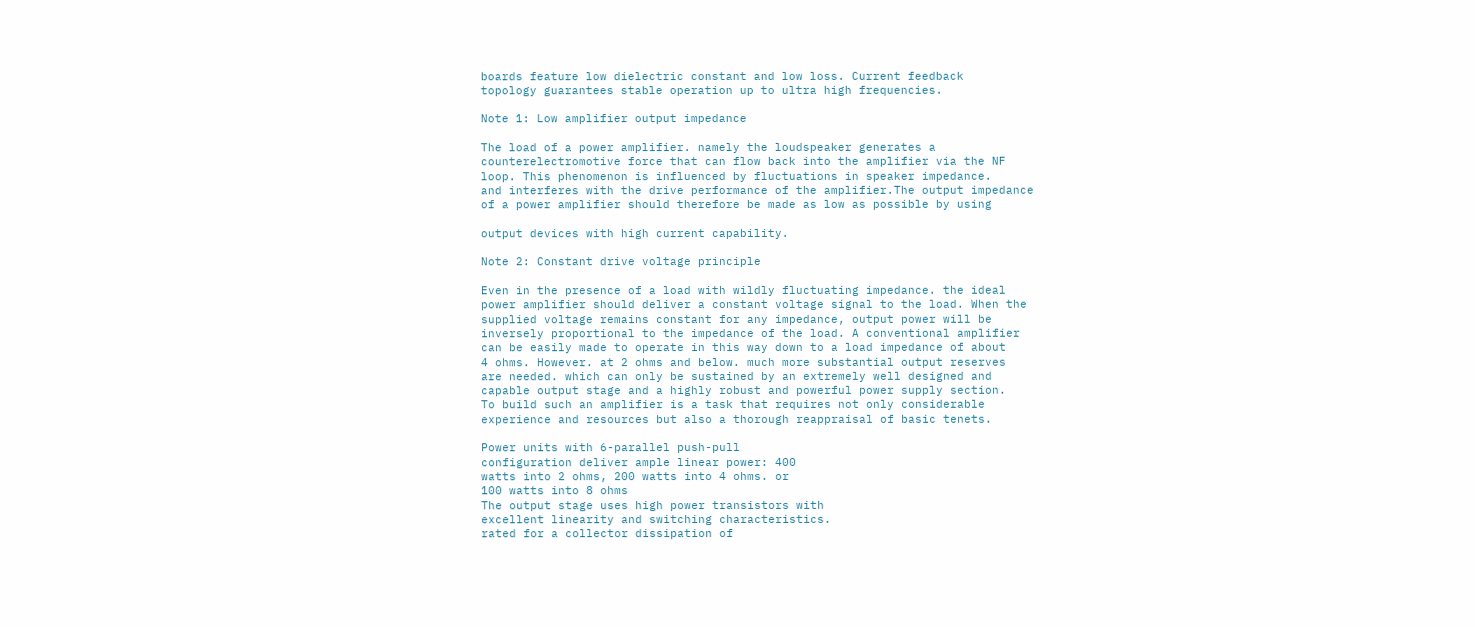boards feature low dielectric constant and low loss. Current feedback
topology guarantees stable operation up to ultra high frequencies.

Note 1: Low amplifier output impedance

The load of a power amplifier. namely the loudspeaker generates a
counterelectromotive force that can flow back into the amplifier via the NF
loop. This phenomenon is influenced by fluctuations in speaker impedance.
and interferes with the drive performance of the amplifier.The output impedance
of a power amplifier should therefore be made as low as possible by using

output devices with high current capability.

Note 2: Constant drive voltage principle

Even in the presence of a load with wildly fluctuating impedance. the ideal
power amplifier should deliver a constant voltage signal to the load. When the
supplied voltage remains constant for any impedance, output power will be
inversely proportional to the impedance of the load. A conventional amplifier
can be easily made to operate in this way down to a load impedance of about
4 ohms. However. at 2 ohms and below. much more substantial output reserves
are needed. which can only be sustained by an extremely well designed and
capable output stage and a highly robust and powerful power supply section.
To build such an amplifier is a task that requires not only considerable
experience and resources but also a thorough reappraisal of basic tenets.

Power units with 6-parallel push-pull
configuration deliver ample linear power: 400
watts into 2 ohms, 200 watts into 4 ohms. or
100 watts into 8 ohms
The output stage uses high power transistors with
excellent linearity and switching characteristics.
rated for a collector dissipation of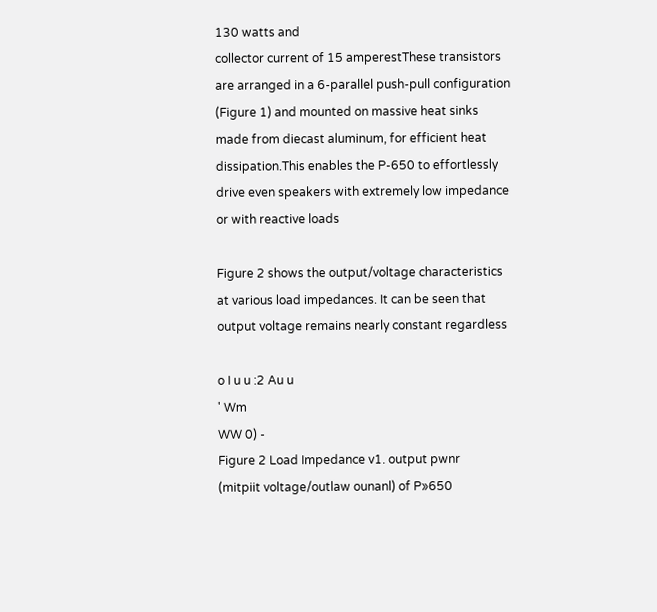130 watts and
collector current of 15 amperestThese transistors
are arranged in a 6-parallel push-pull configuration
(Figure 1) and mounted on massive heat sinks
made from diecast aluminum, for efficient heat
dissipation.This enables the P-650 to effortlessly
drive even speakers with extremely low impedance
or with reactive loads

Figure 2 shows the output/voltage characteristics
at various load impedances. It can be seen that
output voltage remains nearly constant regardless

o I u u :2 Au u
' Wm
WW 0) -
Figure 2 Load Impedance v1. output pwnr
(mitpiit voltage/outlaw ounanl) of P»650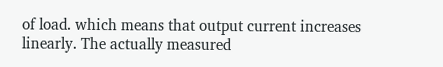of load. which means that output current increases
linearly. The actually measured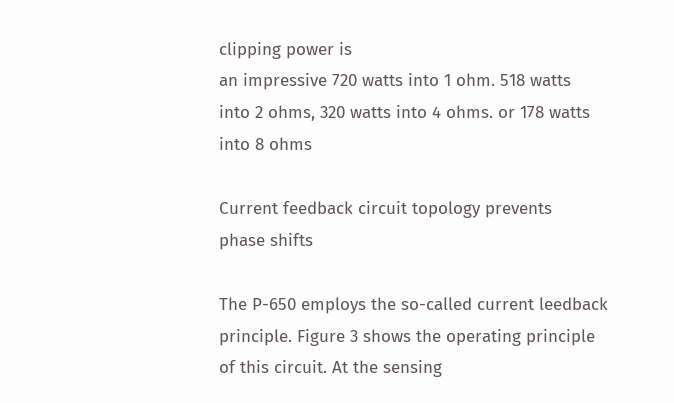clipping power is
an impressive 720 watts into 1 ohm. 518 watts
into 2 ohms, 320 watts into 4 ohms. or 178 watts
into 8 ohms

Current feedback circuit topology prevents
phase shifts

The P-650 employs the so-called current leedback
principle. Figure 3 shows the operating principle
of this circuit. At the sensing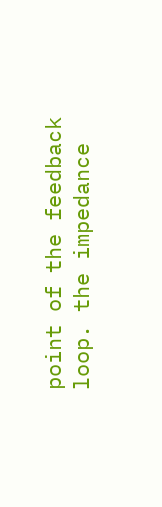point of the feedback
loop. the impedance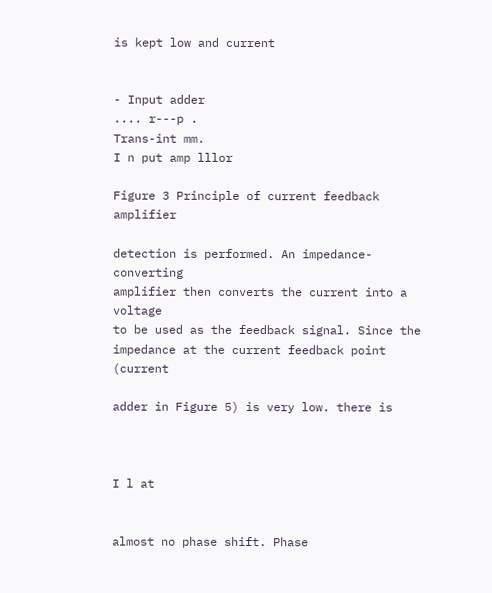is kept low and current


- Input adder
.... r---p .
Trans-int mm.
I n put amp lllor

Figure 3 Principle of current feedback amplifier

detection is performed. An impedance-converting
amplifier then converts the current into a voltage
to be used as the feedback signal. Since the
impedance at the current feedback point (current

adder in Figure 5) is very low. there is



I l at


almost no phase shift. Phase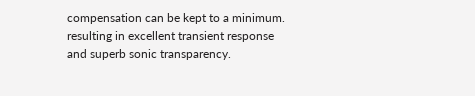compensation can be kept to a minimum.
resulting in excellent transient response
and superb sonic transparency.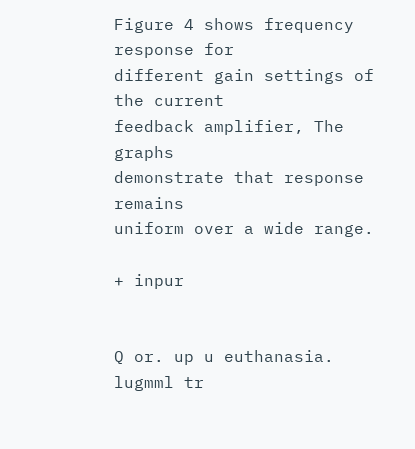Figure 4 shows frequency response for
different gain settings of the current
feedback amplifier, The graphs
demonstrate that response remains
uniform over a wide range.

+ inpur


Q or. up u euthanasia.
lugmml tr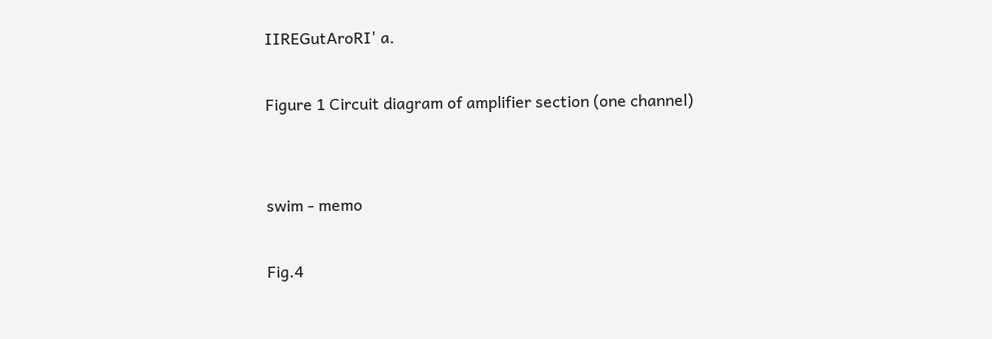IIREGutAroRI' a.

Figure 1 Circuit diagram of amplifier section (one channel)


swim - memo

Fig.4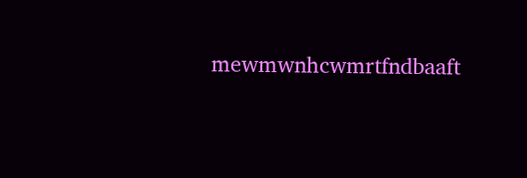mewmwnhcwmrtfndbaaft